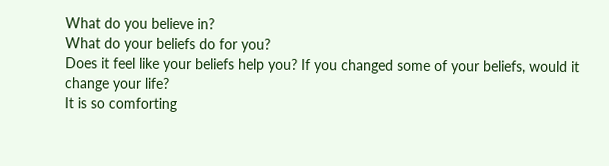What do you believe in?
What do your beliefs do for you?
Does it feel like your beliefs help you? If you changed some of your beliefs, would it change your life?
It is so comforting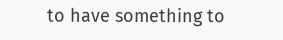to have something to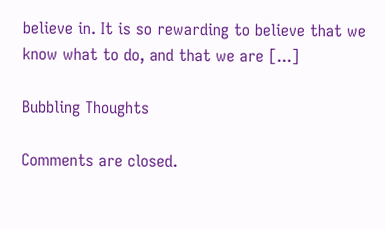believe in. It is so rewarding to believe that we know what to do, and that we are [...]

Bubbling Thoughts

Comments are closed.